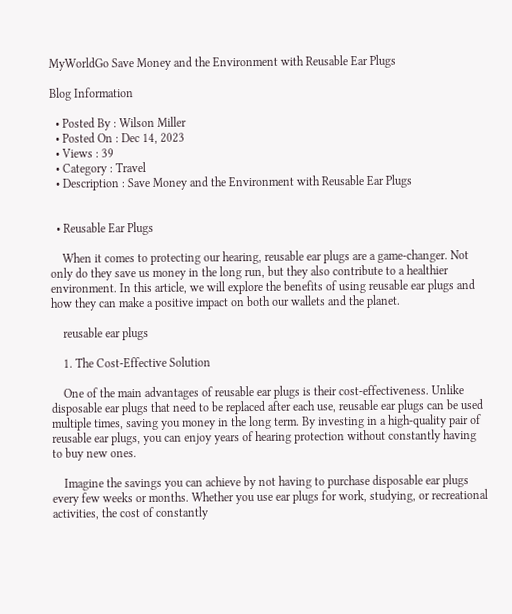MyWorldGo Save Money and the Environment with Reusable Ear Plugs

Blog Information

  • Posted By : Wilson Miller
  • Posted On : Dec 14, 2023
  • Views : 39
  • Category : Travel
  • Description : Save Money and the Environment with Reusable Ear Plugs


  • Reusable Ear Plugs

    When it comes to protecting our hearing, reusable ear plugs are a game-changer. Not only do they save us money in the long run, but they also contribute to a healthier environment. In this article, we will explore the benefits of using reusable ear plugs and how they can make a positive impact on both our wallets and the planet.

    reusable ear plugs

    1. The Cost-Effective Solution

    One of the main advantages of reusable ear plugs is their cost-effectiveness. Unlike disposable ear plugs that need to be replaced after each use, reusable ear plugs can be used multiple times, saving you money in the long term. By investing in a high-quality pair of reusable ear plugs, you can enjoy years of hearing protection without constantly having to buy new ones.

    Imagine the savings you can achieve by not having to purchase disposable ear plugs every few weeks or months. Whether you use ear plugs for work, studying, or recreational activities, the cost of constantly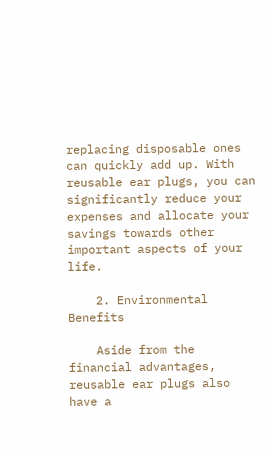replacing disposable ones can quickly add up. With reusable ear plugs, you can significantly reduce your expenses and allocate your savings towards other important aspects of your life.

    2. Environmental Benefits

    Aside from the financial advantages, reusable ear plugs also have a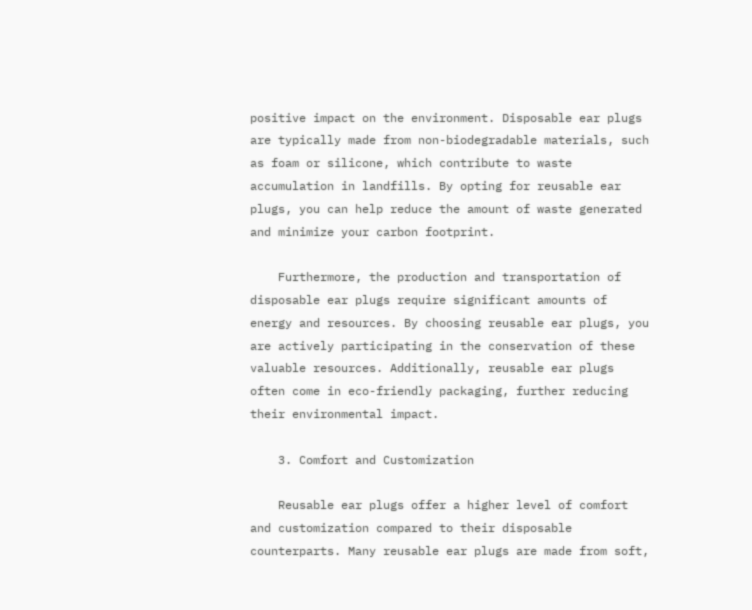positive impact on the environment. Disposable ear plugs are typically made from non-biodegradable materials, such as foam or silicone, which contribute to waste accumulation in landfills. By opting for reusable ear plugs, you can help reduce the amount of waste generated and minimize your carbon footprint.

    Furthermore, the production and transportation of disposable ear plugs require significant amounts of energy and resources. By choosing reusable ear plugs, you are actively participating in the conservation of these valuable resources. Additionally, reusable ear plugs often come in eco-friendly packaging, further reducing their environmental impact.

    3. Comfort and Customization

    Reusable ear plugs offer a higher level of comfort and customization compared to their disposable counterparts. Many reusable ear plugs are made from soft,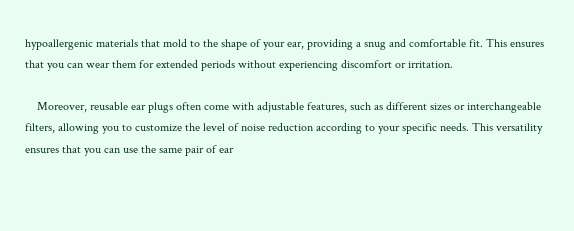hypoallergenic materials that mold to the shape of your ear, providing a snug and comfortable fit. This ensures that you can wear them for extended periods without experiencing discomfort or irritation.

    Moreover, reusable ear plugs often come with adjustable features, such as different sizes or interchangeable filters, allowing you to customize the level of noise reduction according to your specific needs. This versatility ensures that you can use the same pair of ear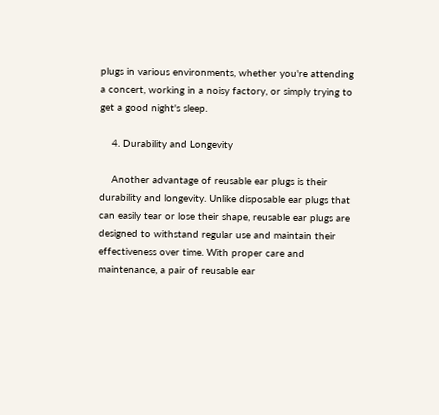plugs in various environments, whether you're attending a concert, working in a noisy factory, or simply trying to get a good night's sleep.

    4. Durability and Longevity

    Another advantage of reusable ear plugs is their durability and longevity. Unlike disposable ear plugs that can easily tear or lose their shape, reusable ear plugs are designed to withstand regular use and maintain their effectiveness over time. With proper care and maintenance, a pair of reusable ear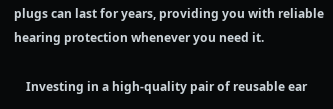plugs can last for years, providing you with reliable hearing protection whenever you need it.

    Investing in a high-quality pair of reusable ear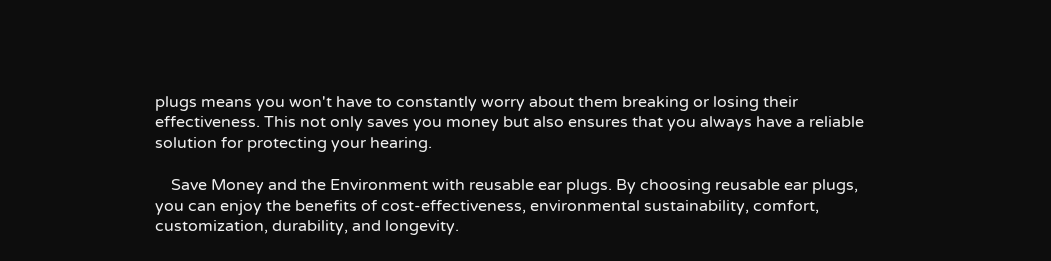plugs means you won't have to constantly worry about them breaking or losing their effectiveness. This not only saves you money but also ensures that you always have a reliable solution for protecting your hearing.

    Save Money and the Environment with reusable ear plugs. By choosing reusable ear plugs, you can enjoy the benefits of cost-effectiveness, environmental sustainability, comfort, customization, durability, and longevity.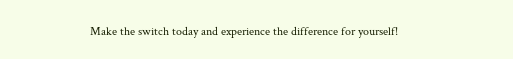Make the switch today and experience the difference for yourself!